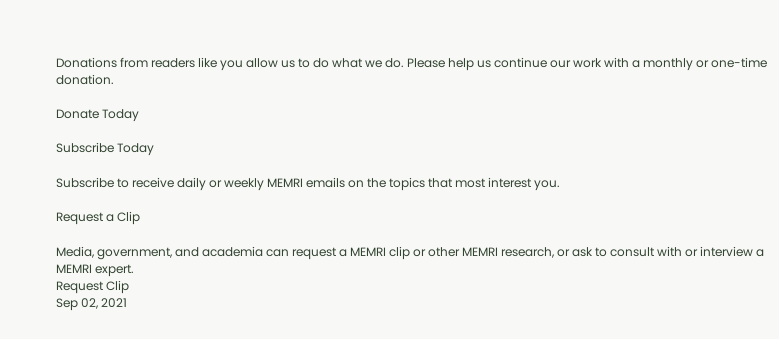Donations from readers like you allow us to do what we do. Please help us continue our work with a monthly or one-time donation.

Donate Today

Subscribe Today

Subscribe to receive daily or weekly MEMRI emails on the topics that most interest you.

Request a Clip

Media, government, and academia can request a MEMRI clip or other MEMRI research, or ask to consult with or interview a MEMRI expert.
Request Clip
Sep 02, 2021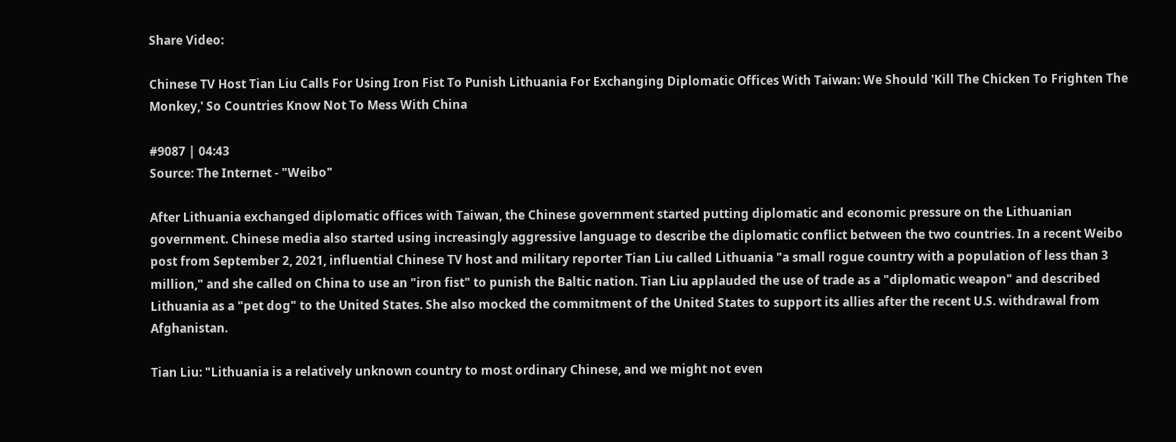Share Video:

Chinese TV Host Tian Liu Calls For Using Iron Fist To Punish Lithuania For Exchanging Diplomatic Offices With Taiwan: We Should 'Kill The Chicken To Frighten The Monkey,' So Countries Know Not To Mess With China

#9087 | 04:43
Source: The Internet - "Weibo"

After Lithuania exchanged diplomatic offices with Taiwan, the Chinese government started putting diplomatic and economic pressure on the Lithuanian government. Chinese media also started using increasingly aggressive language to describe the diplomatic conflict between the two countries. In a recent Weibo post from September 2, 2021, influential Chinese TV host and military reporter Tian Liu called Lithuania "a small rogue country with a population of less than 3 million," and she called on China to use an "iron fist" to punish the Baltic nation. Tian Liu applauded the use of trade as a "diplomatic weapon" and described Lithuania as a "pet dog" to the United States. She also mocked the commitment of the United States to support its allies after the recent U.S. withdrawal from Afghanistan.

Tian Liu: "Lithuania is a relatively unknown country to most ordinary Chinese, and we might not even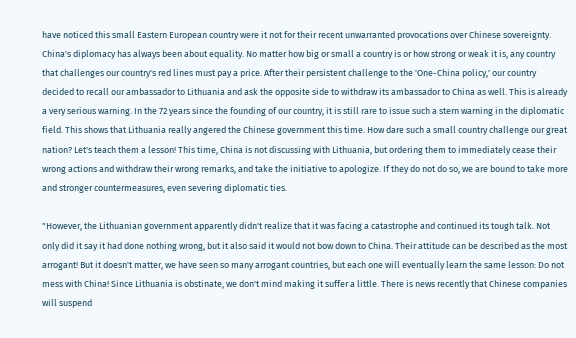have noticed this small Eastern European country were it not for their recent unwarranted provocations over Chinese sovereignty. China's diplomacy has always been about equality. No matter how big or small a country is or how strong or weak it is, any country that challenges our country's red lines must pay a price. After their persistent challenge to the 'One-China policy,' our country decided to recall our ambassador to Lithuania and ask the opposite side to withdraw its ambassador to China as well. This is already a very serious warning. In the 72 years since the founding of our country, it is still rare to issue such a stern warning in the diplomatic field. This shows that Lithuania really angered the Chinese government this time. How dare such a small country challenge our great nation? Let's teach them a lesson! This time, China is not discussing with Lithuania, but ordering them to immediately cease their wrong actions and withdraw their wrong remarks, and take the initiative to apologize. If they do not do so, we are bound to take more and stronger countermeasures, even severing diplomatic ties.

"However, the Lithuanian government apparently didn't realize that it was facing a catastrophe and continued its tough talk. Not only did it say it had done nothing wrong, but it also said it would not bow down to China. Their attitude can be described as the most arrogant! But it doesn't matter, we have seen so many arrogant countries, but each one will eventually learn the same lesson: Do not mess with China! Since Lithuania is obstinate, we don't mind making it suffer a little. There is news recently that Chinese companies will suspend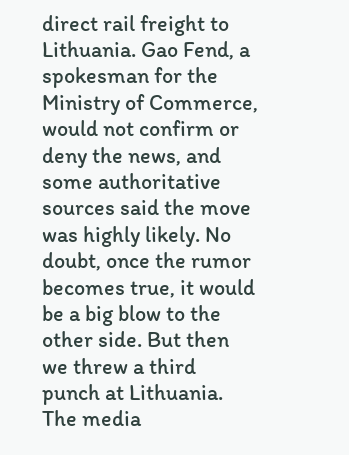direct rail freight to Lithuania. Gao Fend, a spokesman for the Ministry of Commerce, would not confirm or deny the news, and some authoritative sources said the move was highly likely. No doubt, once the rumor becomes true, it would be a big blow to the other side. But then we threw a third punch at Lithuania. The media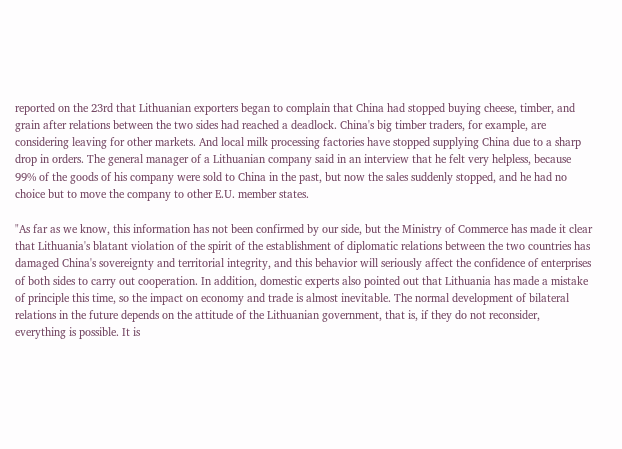reported on the 23rd that Lithuanian exporters began to complain that China had stopped buying cheese, timber, and grain after relations between the two sides had reached a deadlock. China's big timber traders, for example, are considering leaving for other markets. And local milk processing factories have stopped supplying China due to a sharp drop in orders. The general manager of a Lithuanian company said in an interview that he felt very helpless, because 99% of the goods of his company were sold to China in the past, but now the sales suddenly stopped, and he had no choice but to move the company to other E.U. member states.

"As far as we know, this information has not been confirmed by our side, but the Ministry of Commerce has made it clear that Lithuania's blatant violation of the spirit of the establishment of diplomatic relations between the two countries has damaged China's sovereignty and territorial integrity, and this behavior will seriously affect the confidence of enterprises of both sides to carry out cooperation. In addition, domestic experts also pointed out that Lithuania has made a mistake of principle this time, so the impact on economy and trade is almost inevitable. The normal development of bilateral relations in the future depends on the attitude of the Lithuanian government, that is, if they do not reconsider, everything is possible. It is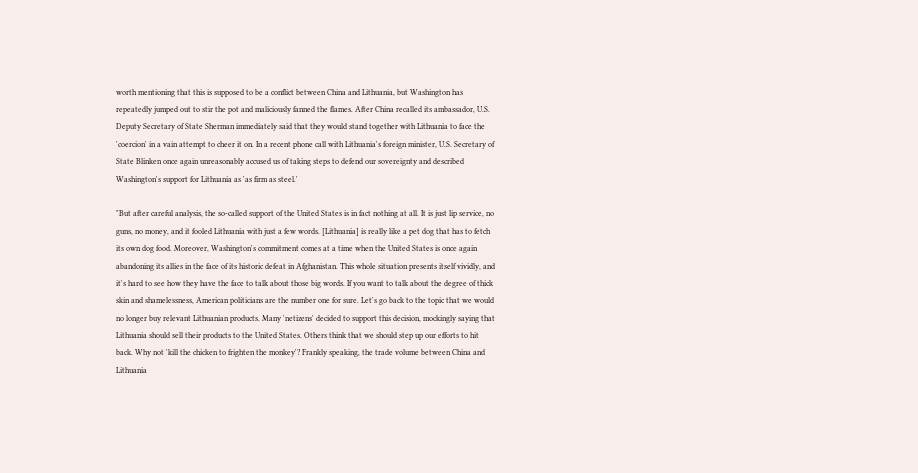worth mentioning that this is supposed to be a conflict between China and Lithuania, but Washington has repeatedly jumped out to stir the pot and maliciously fanned the flames. After China recalled its ambassador, U.S. Deputy Secretary of State Sherman immediately said that they would stand together with Lithuania to face the 'coercion' in a vain attempt to cheer it on. In a recent phone call with Lithuania's foreign minister, U.S. Secretary of State Blinken once again unreasonably accused us of taking steps to defend our sovereignty and described Washington's support for Lithuania as 'as firm as steel.'

"But after careful analysis, the so-called support of the United States is in fact nothing at all. It is just lip service, no guns, no money, and it fooled Lithuania with just a few words. [Lithuania] is really like a pet dog that has to fetch its own dog food. Moreover, Washington's commitment comes at a time when the United States is once again abandoning its allies in the face of its historic defeat in Afghanistan. This whole situation presents itself vividly, and it's hard to see how they have the face to talk about those big words. If you want to talk about the degree of thick skin and shamelessness, American politicians are the number one for sure. Let's go back to the topic that we would no longer buy relevant Lithuanian products. Many 'netizens' decided to support this decision, mockingly saying that Lithuania should sell their products to the United States. Others think that we should step up our efforts to hit back. Why not 'kill the chicken to frighten the monkey'? Frankly speaking, the trade volume between China and Lithuania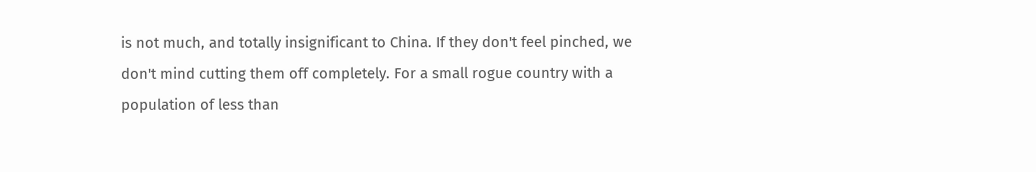is not much, and totally insignificant to China. If they don't feel pinched, we don't mind cutting them off completely. For a small rogue country with a population of less than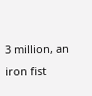3 million, an iron fist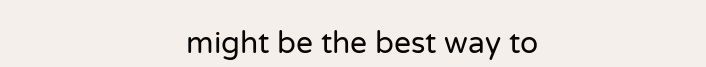might be the best way to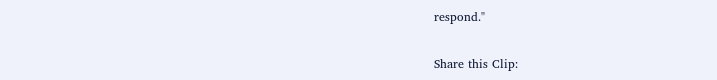respond."

Share this Clip: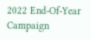2022 End-Of-Year Campaign